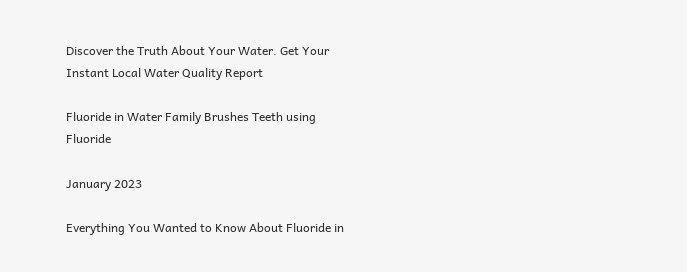Discover the Truth About Your Water. Get Your Instant Local Water Quality Report

Fluoride in Water Family Brushes Teeth using Fluoride

January 2023

Everything You Wanted to Know About Fluoride in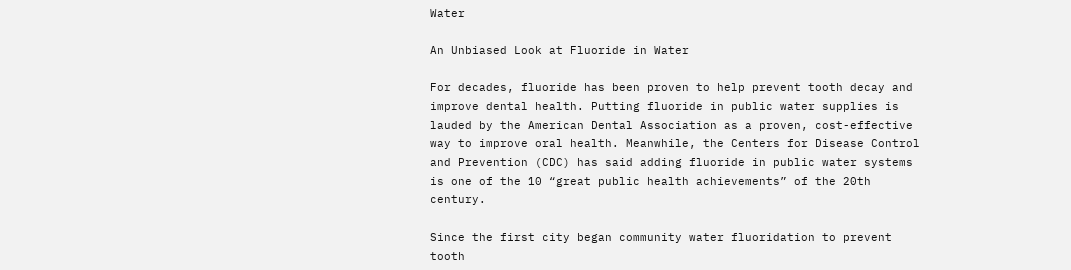Water

An Unbiased Look at Fluoride in Water

For decades, fluoride has been proven to help prevent tooth decay and improve dental health. Putting fluoride in public water supplies is lauded by the American Dental Association as a proven, cost-effective way to improve oral health. Meanwhile, the Centers for Disease Control and Prevention (CDC) has said adding fluoride in public water systems is one of the 10 “great public health achievements” of the 20th century.

Since the first city began community water fluoridation to prevent tooth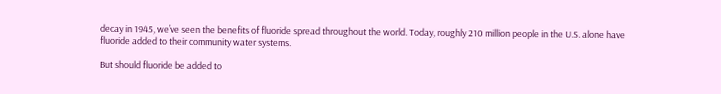decay in 1945, we’ve seen the benefits of fluoride spread throughout the world. Today, roughly 210 million people in the U.S. alone have fluoride added to their community water systems.

But should fluoride be added to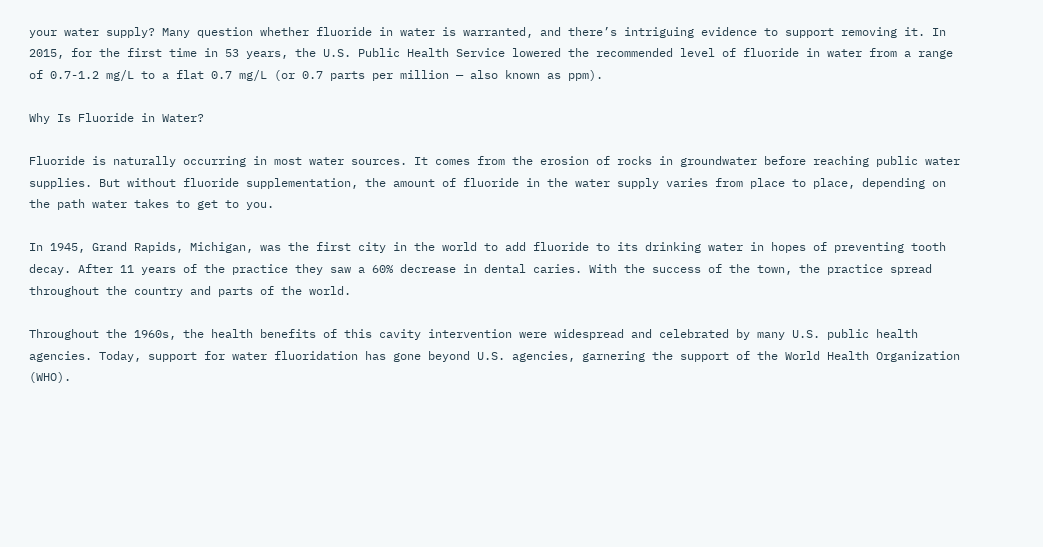your water supply? Many question whether fluoride in water is warranted, and there’s intriguing evidence to support removing it. In 2015, for the first time in 53 years, the U.S. Public Health Service lowered the recommended level of fluoride in water from a range of 0.7-1.2 mg/L to a flat 0.7 mg/L (or 0.7 parts per million — also known as ppm).

Why Is Fluoride in Water?

Fluoride is naturally occurring in most water sources. It comes from the erosion of rocks in groundwater before reaching public water supplies. But without fluoride supplementation, the amount of fluoride in the water supply varies from place to place, depending on the path water takes to get to you.

In 1945, Grand Rapids, Michigan, was the first city in the world to add fluoride to its drinking water in hopes of preventing tooth decay. After 11 years of the practice they saw a 60% decrease in dental caries. With the success of the town, the practice spread throughout the country and parts of the world.

Throughout the 1960s, the health benefits of this cavity intervention were widespread and celebrated by many U.S. public health agencies. Today, support for water fluoridation has gone beyond U.S. agencies, garnering the support of the World Health Organization (WHO).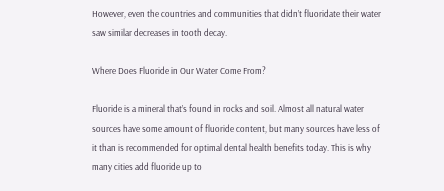However, even the countries and communities that didn’t fluoridate their water saw similar decreases in tooth decay.

Where Does Fluoride in Our Water Come From?

Fluoride is a mineral that’s found in rocks and soil. Almost all natural water sources have some amount of fluoride content, but many sources have less of it than is recommended for optimal dental health benefits today. This is why many cities add fluoride up to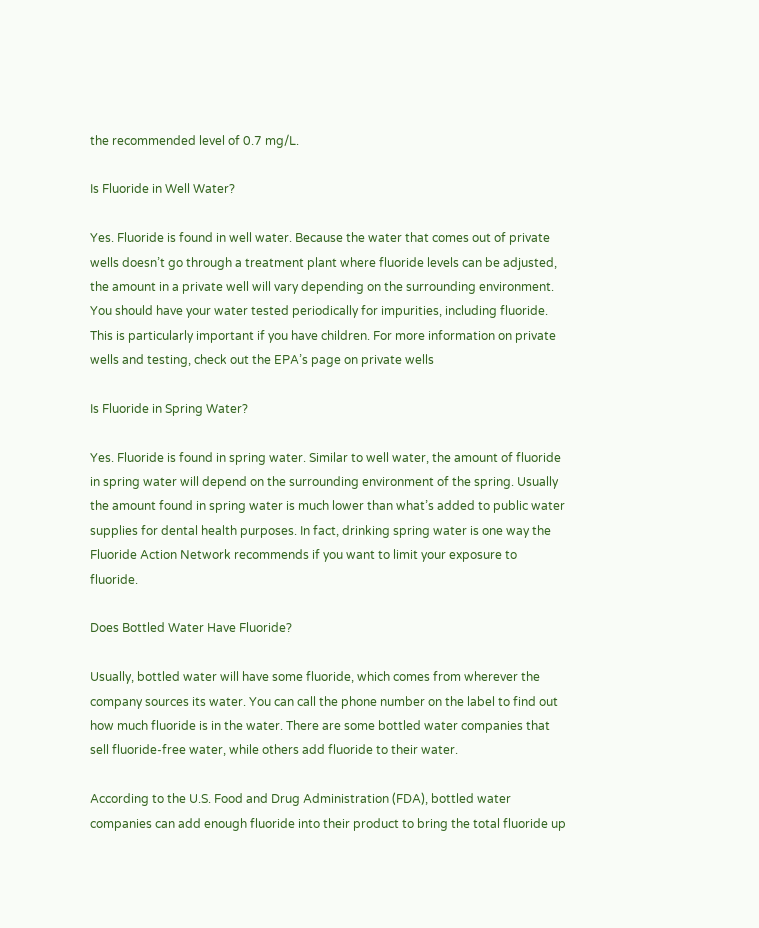the recommended level of 0.7 mg/L.

Is Fluoride in Well Water?

Yes. Fluoride is found in well water. Because the water that comes out of private wells doesn’t go through a treatment plant where fluoride levels can be adjusted, the amount in a private well will vary depending on the surrounding environment. You should have your water tested periodically for impurities, including fluoride. This is particularly important if you have children. For more information on private wells and testing, check out the EPA’s page on private wells

Is Fluoride in Spring Water?

Yes. Fluoride is found in spring water. Similar to well water, the amount of fluoride in spring water will depend on the surrounding environment of the spring. Usually the amount found in spring water is much lower than what’s added to public water supplies for dental health purposes. In fact, drinking spring water is one way the Fluoride Action Network recommends if you want to limit your exposure to fluoride.

Does Bottled Water Have Fluoride?

Usually, bottled water will have some fluoride, which comes from wherever the company sources its water. You can call the phone number on the label to find out how much fluoride is in the water. There are some bottled water companies that sell fluoride-free water, while others add fluoride to their water.

According to the U.S. Food and Drug Administration (FDA), bottled water companies can add enough fluoride into their product to bring the total fluoride up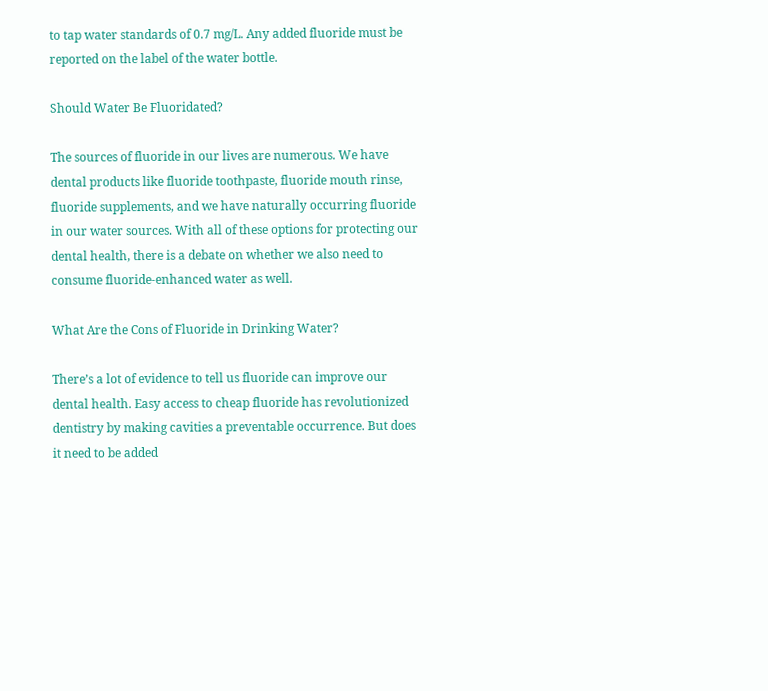to tap water standards of 0.7 mg/L. Any added fluoride must be reported on the label of the water bottle.

Should Water Be Fluoridated?

The sources of fluoride in our lives are numerous. We have dental products like fluoride toothpaste, fluoride mouth rinse, fluoride supplements, and we have naturally occurring fluoride in our water sources. With all of these options for protecting our dental health, there is a debate on whether we also need to consume fluoride-enhanced water as well.

What Are the Cons of Fluoride in Drinking Water?

There’s a lot of evidence to tell us fluoride can improve our dental health. Easy access to cheap fluoride has revolutionized dentistry by making cavities a preventable occurrence. But does it need to be added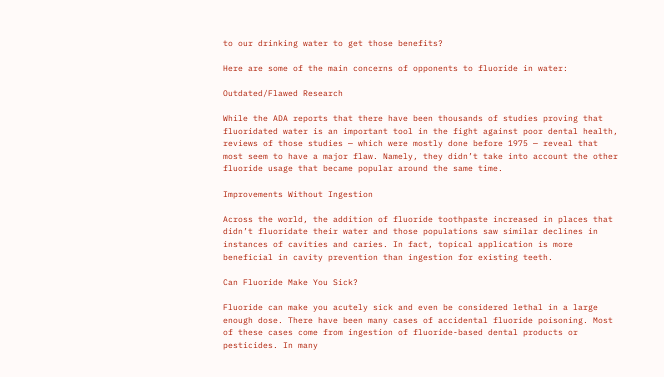to our drinking water to get those benefits?

Here are some of the main concerns of opponents to fluoride in water:

Outdated/Flawed Research

While the ADA reports that there have been thousands of studies proving that fluoridated water is an important tool in the fight against poor dental health, reviews of those studies — which were mostly done before 1975 — reveal that most seem to have a major flaw. Namely, they didn’t take into account the other fluoride usage that became popular around the same time.

Improvements Without Ingestion

Across the world, the addition of fluoride toothpaste increased in places that didn’t fluoridate their water and those populations saw similar declines in instances of cavities and caries. In fact, topical application is more beneficial in cavity prevention than ingestion for existing teeth.

Can Fluoride Make You Sick?

Fluoride can make you acutely sick and even be considered lethal in a large enough dose. There have been many cases of accidental fluoride poisoning. Most of these cases come from ingestion of fluoride-based dental products or pesticides. In many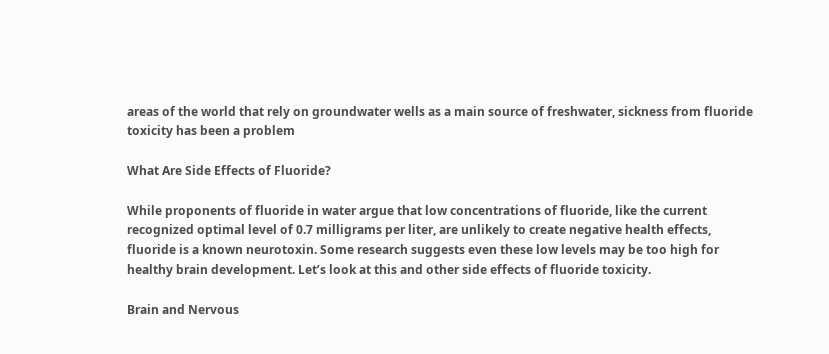areas of the world that rely on groundwater wells as a main source of freshwater, sickness from fluoride toxicity has been a problem

What Are Side Effects of Fluoride?

While proponents of fluoride in water argue that low concentrations of fluoride, like the current recognized optimal level of 0.7 milligrams per liter, are unlikely to create negative health effects, fluoride is a known neurotoxin. Some research suggests even these low levels may be too high for healthy brain development. Let’s look at this and other side effects of fluoride toxicity.

Brain and Nervous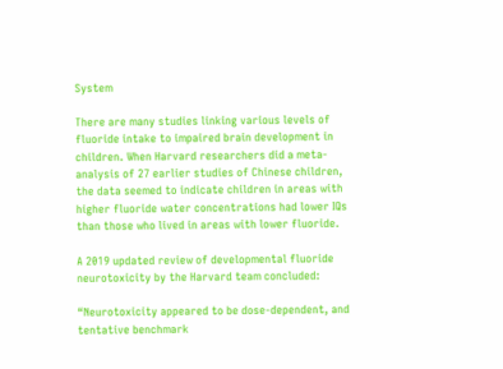System

There are many studies linking various levels of fluoride intake to impaired brain development in children. When Harvard researchers did a meta-analysis of 27 earlier studies of Chinese children, the data seemed to indicate children in areas with higher fluoride water concentrations had lower IQs than those who lived in areas with lower fluoride.

A 2019 updated review of developmental fluoride neurotoxicity by the Harvard team concluded:

“Neurotoxicity appeared to be dose-dependent, and tentative benchmark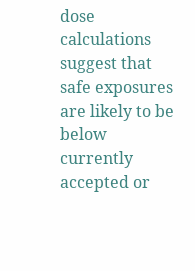dose calculations suggest that safe exposures are likely to be below currently accepted or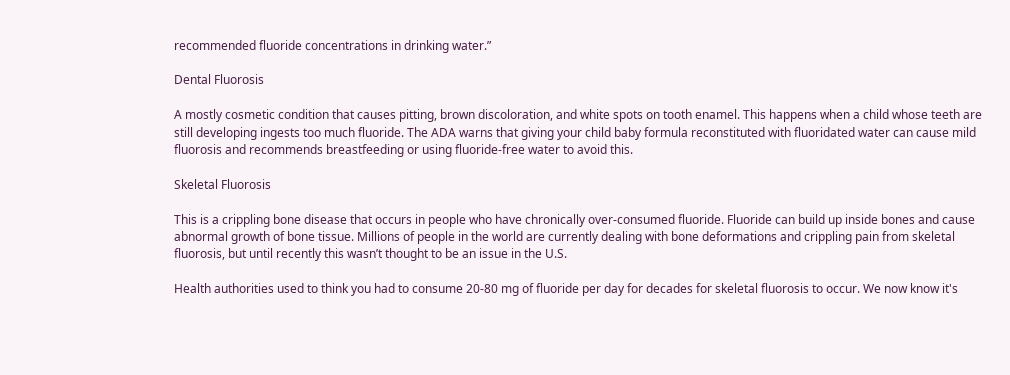recommended fluoride concentrations in drinking water.”

Dental Fluorosis

A mostly cosmetic condition that causes pitting, brown discoloration, and white spots on tooth enamel. This happens when a child whose teeth are still developing ingests too much fluoride. The ADA warns that giving your child baby formula reconstituted with fluoridated water can cause mild fluorosis and recommends breastfeeding or using fluoride-free water to avoid this.

Skeletal Fluorosis

This is a crippling bone disease that occurs in people who have chronically over-consumed fluoride. Fluoride can build up inside bones and cause abnormal growth of bone tissue. Millions of people in the world are currently dealing with bone deformations and crippling pain from skeletal fluorosis, but until recently this wasn’t thought to be an issue in the U.S.

Health authorities used to think you had to consume 20-80 mg of fluoride per day for decades for skeletal fluorosis to occur. We now know it's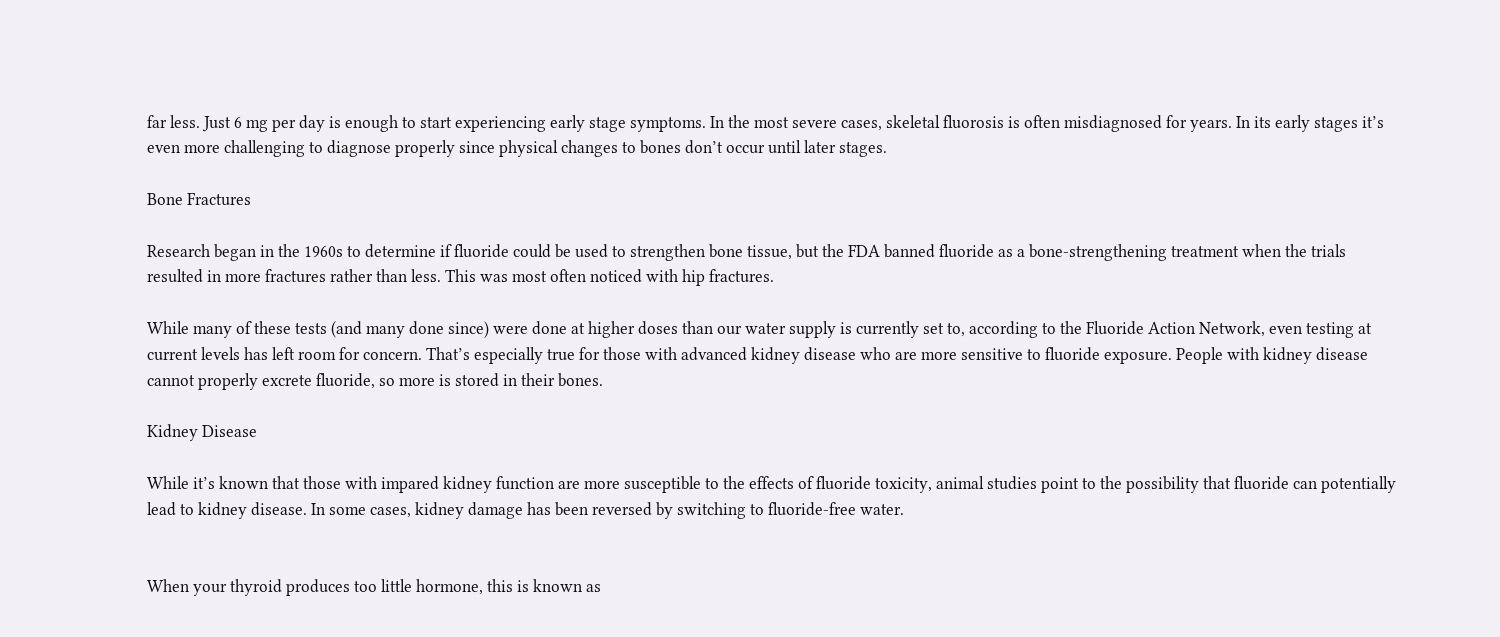far less. Just 6 mg per day is enough to start experiencing early stage symptoms. In the most severe cases, skeletal fluorosis is often misdiagnosed for years. In its early stages it’s even more challenging to diagnose properly since physical changes to bones don’t occur until later stages.

Bone Fractures

Research began in the 1960s to determine if fluoride could be used to strengthen bone tissue, but the FDA banned fluoride as a bone-strengthening treatment when the trials resulted in more fractures rather than less. This was most often noticed with hip fractures.

While many of these tests (and many done since) were done at higher doses than our water supply is currently set to, according to the Fluoride Action Network, even testing at current levels has left room for concern. That’s especially true for those with advanced kidney disease who are more sensitive to fluoride exposure. People with kidney disease cannot properly excrete fluoride, so more is stored in their bones.

Kidney Disease

While it’s known that those with impared kidney function are more susceptible to the effects of fluoride toxicity, animal studies point to the possibility that fluoride can potentially lead to kidney disease. In some cases, kidney damage has been reversed by switching to fluoride-free water.


When your thyroid produces too little hormone, this is known as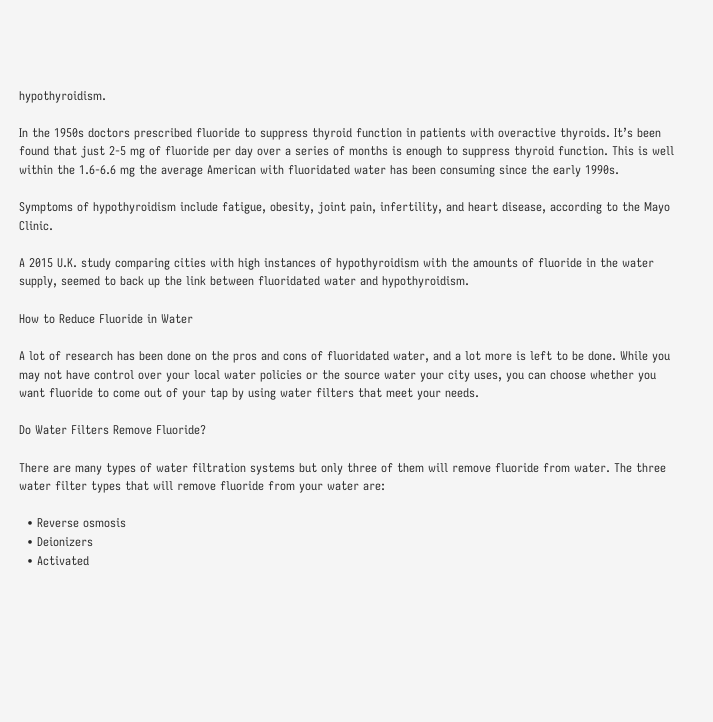hypothyroidism.

In the 1950s doctors prescribed fluoride to suppress thyroid function in patients with overactive thyroids. It’s been found that just 2-5 mg of fluoride per day over a series of months is enough to suppress thyroid function. This is well within the 1.6-6.6 mg the average American with fluoridated water has been consuming since the early 1990s.

Symptoms of hypothyroidism include fatigue, obesity, joint pain, infertility, and heart disease, according to the Mayo Clinic.

A 2015 U.K. study comparing cities with high instances of hypothyroidism with the amounts of fluoride in the water supply, seemed to back up the link between fluoridated water and hypothyroidism.

How to Reduce Fluoride in Water

A lot of research has been done on the pros and cons of fluoridated water, and a lot more is left to be done. While you may not have control over your local water policies or the source water your city uses, you can choose whether you want fluoride to come out of your tap by using water filters that meet your needs.

Do Water Filters Remove Fluoride?

There are many types of water filtration systems but only three of them will remove fluoride from water. The three water filter types that will remove fluoride from your water are:

  • Reverse osmosis
  • Deionizers
  • Activated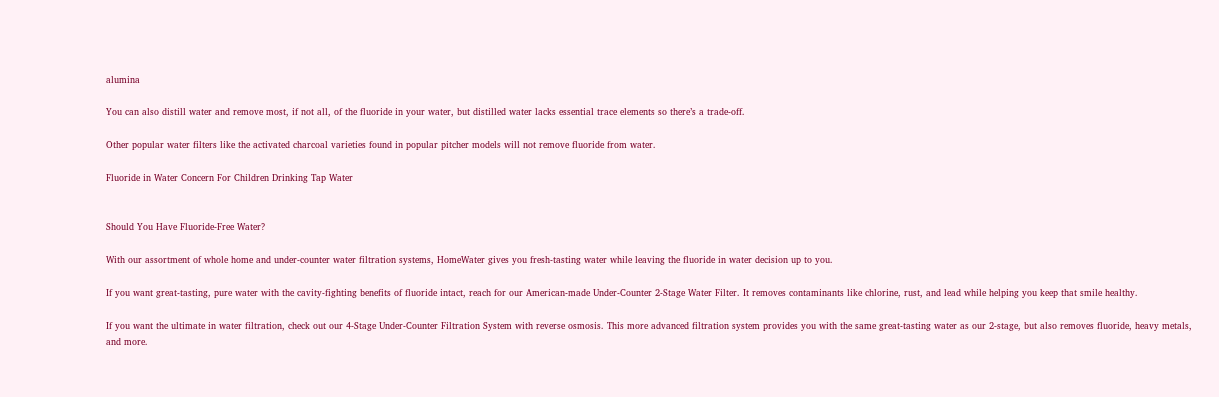alumina

You can also distill water and remove most, if not all, of the fluoride in your water, but distilled water lacks essential trace elements so there’s a trade-off.

Other popular water filters like the activated charcoal varieties found in popular pitcher models will not remove fluoride from water.

Fluoride in Water Concern For Children Drinking Tap Water


Should You Have Fluoride-Free Water?

With our assortment of whole home and under-counter water filtration systems, HomeWater gives you fresh-tasting water while leaving the fluoride in water decision up to you.

If you want great-tasting, pure water with the cavity-fighting benefits of fluoride intact, reach for our American-made Under-Counter 2-Stage Water Filter. It removes contaminants like chlorine, rust, and lead while helping you keep that smile healthy.

If you want the ultimate in water filtration, check out our 4-Stage Under-Counter Filtration System with reverse osmosis. This more advanced filtration system provides you with the same great-tasting water as our 2-stage, but also removes fluoride, heavy metals, and more.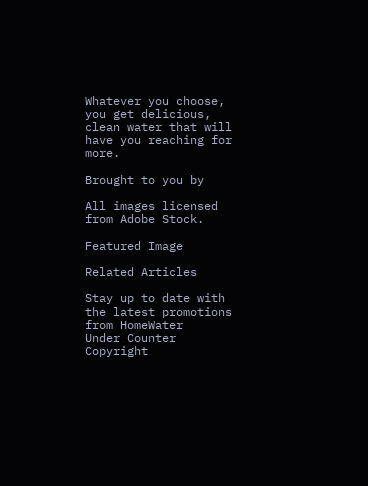Whatever you choose, you get delicious, clean water that will have you reaching for more.

Brought to you by

All images licensed from Adobe Stock.

Featured Image

Related Articles

Stay up to date with the latest promotions from HomeWater
Under Counter
Copyright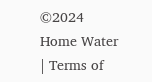©2024 Home Water | Terms of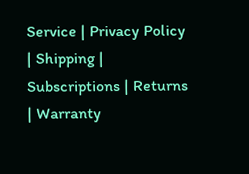Service | Privacy Policy | Shipping | Subscriptions | Returns | Warranty